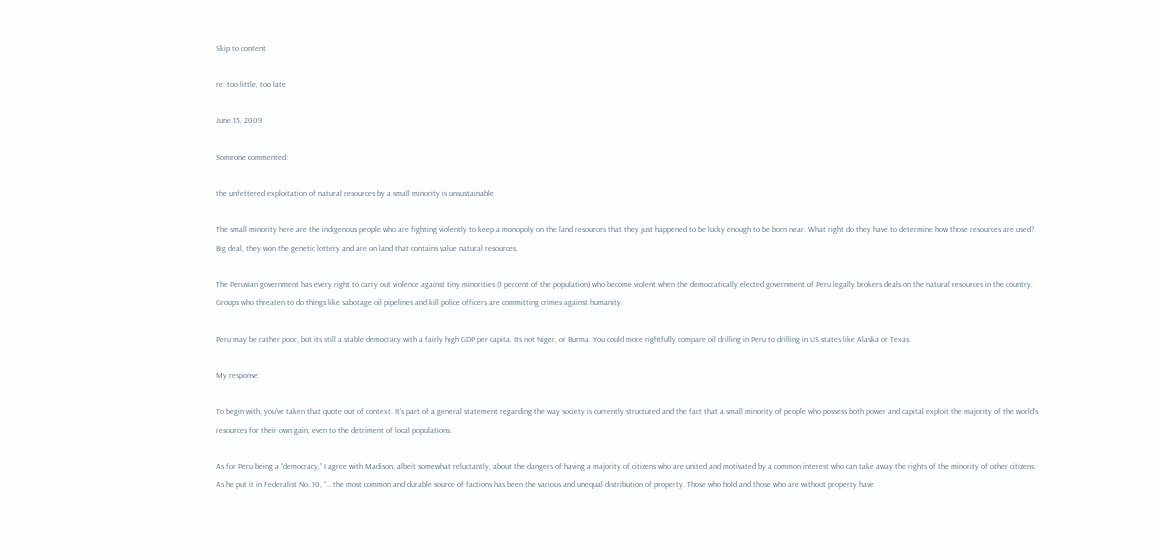Skip to content

re: too little, too late

June 15, 2009

Someone commented:

the unfettered exploitation of natural resources by a small minority is unsustainable

The small minority here are the indigenous people who are fighting violently to keep a monopoly on the land resources that they just happened to be lucky enough to be born near. What right do they have to determine how those resources are used? Big deal, they won the genetic lottery and are on land that contains value natural resources.

The Peruvian government has every right to carry out violence against tiny minorities (1 percent of the population) who become violent when the democratically elected government of Peru legally brokers deals on the natural resources in the country. Groups who threaten to do things like sabotage oil pipelines and kill police officers are committing crimes against humanity.

Peru may be rather poor, but its still a stable democracy with a fairly high GDP per capita. Its not Niger, or Burma. You could more rightfully compare oil drilling in Peru to drilling in US states like Alaska or Texas.

My response:

To begin with, you’ve taken that quote out of context. It’s part of a general statement regarding the way society is currently structured and the fact that a small minority of people who possess both power and capital exploit the majority of the world’s resources for their own gain, even to the detriment of local populations.

As for Peru being a “democracy,” I agree with Madison, albeit somewhat reluctantly, about the dangers of having a majority of citizens who are united and motivated by a common interest who can take away the rights of the minority of other citizens. As he put it in Federalist No. 10, “… the most common and durable source of factions has been the various and unequal distribution of property. Those who hold and those who are without property have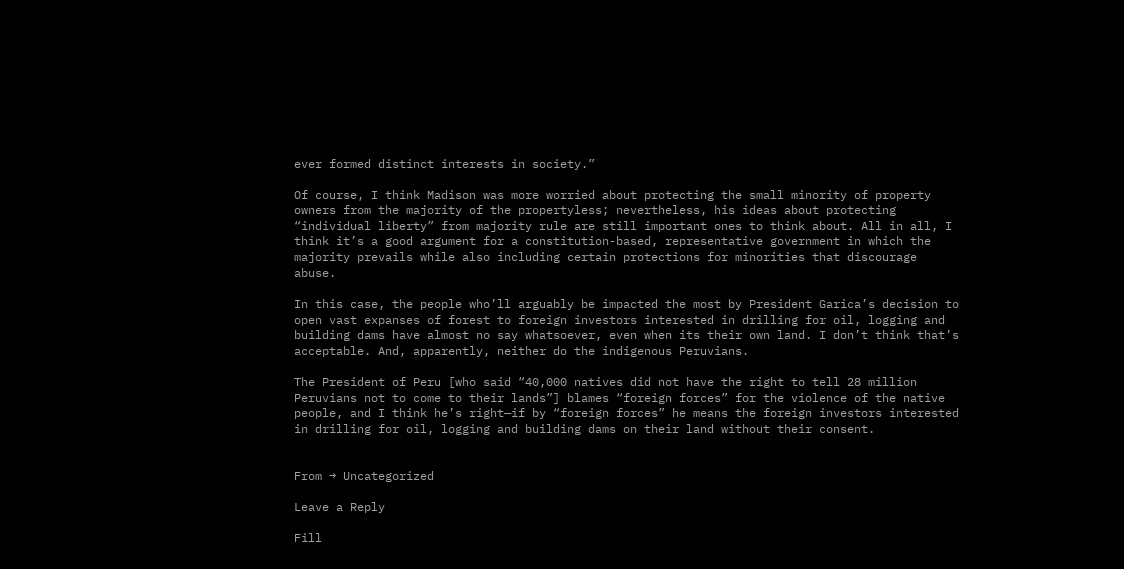ever formed distinct interests in society.”

Of course, I think Madison was more worried about protecting the small minority of property owners from the majority of the propertyless; nevertheless, his ideas about protecting “individual liberty” from majority rule are still important ones to think about. All in all, I think it’s a good argument for a constitution-based, representative government in which the majority prevails while also including certain protections for minorities that discourage abuse.

In this case, the people who’ll arguably be impacted the most by President Garica’s decision to open vast expanses of forest to foreign investors interested in drilling for oil, logging and building dams have almost no say whatsoever, even when its their own land. I don’t think that’s acceptable. And, apparently, neither do the indigenous Peruvians.

The President of Peru [who said “40,000 natives did not have the right to tell 28 million Peruvians not to come to their lands”] blames “foreign forces” for the violence of the native people, and I think he’s right—if by “foreign forces” he means the foreign investors interested in drilling for oil, logging and building dams on their land without their consent.


From → Uncategorized

Leave a Reply

Fill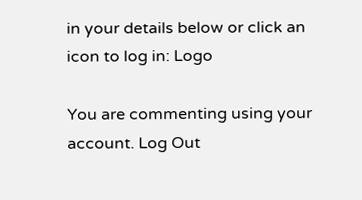in your details below or click an icon to log in: Logo

You are commenting using your account. Log Out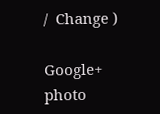/  Change )

Google+ photo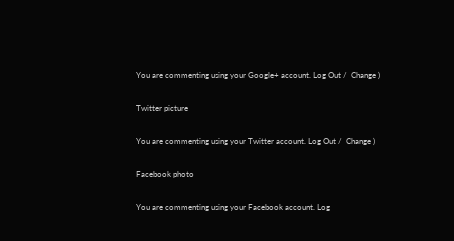You are commenting using your Google+ account. Log Out /  Change )

Twitter picture

You are commenting using your Twitter account. Log Out /  Change )

Facebook photo

You are commenting using your Facebook account. Log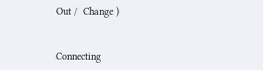Out /  Change )


Connecting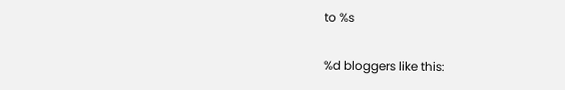to %s

%d bloggers like this: